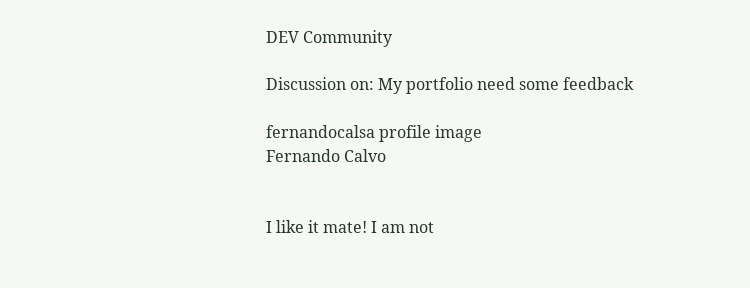DEV Community

Discussion on: My portfolio need some feedback

fernandocalsa profile image
Fernando Calvo


I like it mate! I am not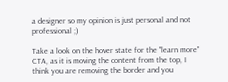a designer so my opinion is just personal and not professional ;)

Take a look on the hover state for the "learn more" CTA, as it is moving the content from the top, I think you are removing the border and you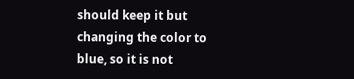should keep it but changing the color to blue, so it is not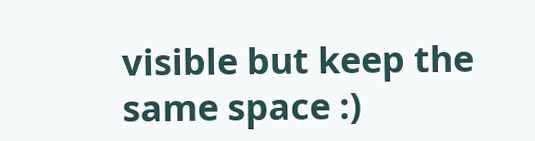visible but keep the same space :)